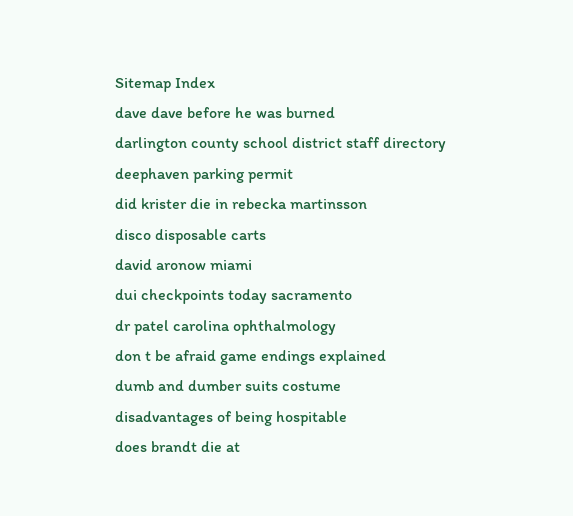Sitemap Index
dave dave before he was burned
darlington county school district staff directory
deephaven parking permit
did krister die in rebecka martinsson
disco disposable carts
david aronow miami
dui checkpoints today sacramento
dr patel carolina ophthalmology
don t be afraid game endings explained
dumb and dumber suits costume
disadvantages of being hospitable
does brandt die at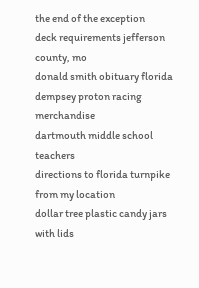the end of the exception
deck requirements jefferson county, mo
donald smith obituary florida
dempsey proton racing merchandise
dartmouth middle school teachers
directions to florida turnpike from my location
dollar tree plastic candy jars with lids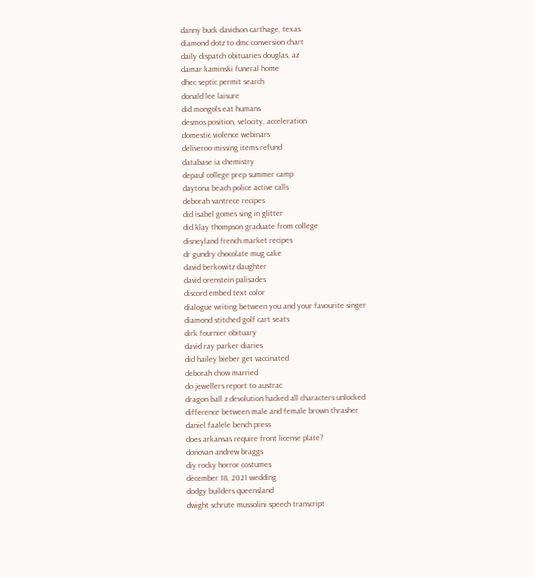danny buck davidson carthage, texas
diamond dotz to dmc conversion chart
daily dispatch obituaries douglas, az
damar kaminski funeral home
dhec septic permit search
donald lee laisure
did mongols eat humans
desmos position, velocity, acceleration
domestic violence webinars
deliveroo missing items refund
database ia chemistry
depaul college prep summer camp
daytona beach police active calls
deborah vantrece recipes
did isabel gomes sing in glitter
did klay thompson graduate from college
disneyland french market recipes
dr gundry chocolate mug cake
david berkowitz daughter
david orenstein palisades
discord embed text color
dialogue writing between you and your favourite singer
diamond stitched golf cart seats
dirk fournier obituary
david ray parker diaries
did hailey bieber get vaccinated
deborah chow married
do jewellers report to austrac
dragon ball z devolution hacked all characters unlocked
difference between male and female brown thrasher
daniel faalele bench press
does arkansas require front license plate?
donovan andrew braggs
diy rocky horror costumes
december 18, 2021 wedding
dodgy builders queensland
dwight schrute mussolini speech transcript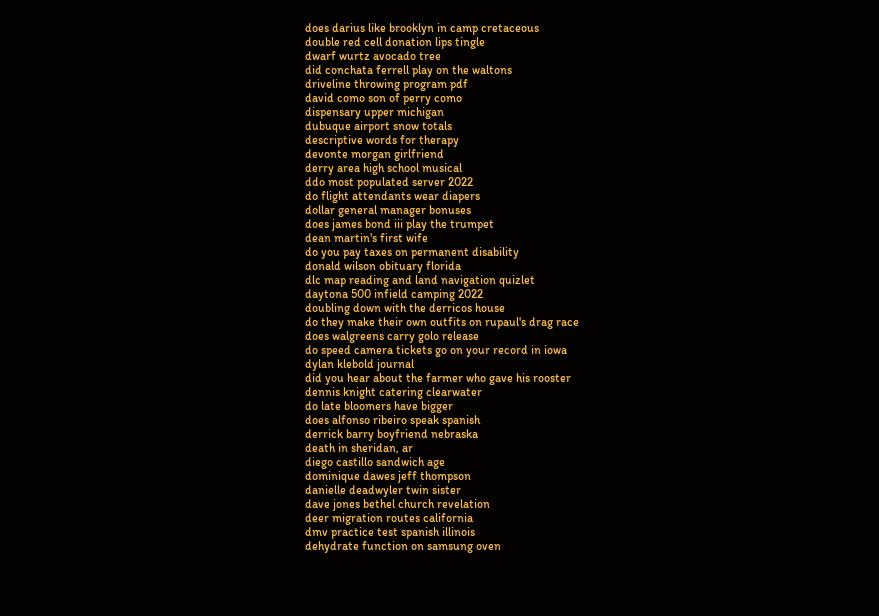does darius like brooklyn in camp cretaceous
double red cell donation lips tingle
dwarf wurtz avocado tree
did conchata ferrell play on the waltons
driveline throwing program pdf
david como son of perry como
dispensary upper michigan
dubuque airport snow totals
descriptive words for therapy
devonte morgan girlfriend
derry area high school musical
ddo most populated server 2022
do flight attendants wear diapers
dollar general manager bonuses
does james bond iii play the trumpet
dean martin's first wife
do you pay taxes on permanent disability
donald wilson obituary florida
dlc map reading and land navigation quizlet
daytona 500 infield camping 2022
doubling down with the derricos house
do they make their own outfits on rupaul's drag race
does walgreens carry golo release
do speed camera tickets go on your record in iowa
dylan klebold journal
did you hear about the farmer who gave his rooster
dennis knight catering clearwater
do late bloomers have bigger
does alfonso ribeiro speak spanish
derrick barry boyfriend nebraska
death in sheridan, ar
diego castillo sandwich age
dominique dawes jeff thompson
danielle deadwyler twin sister
dave jones bethel church revelation
deer migration routes california
dmv practice test spanish illinois
dehydrate function on samsung oven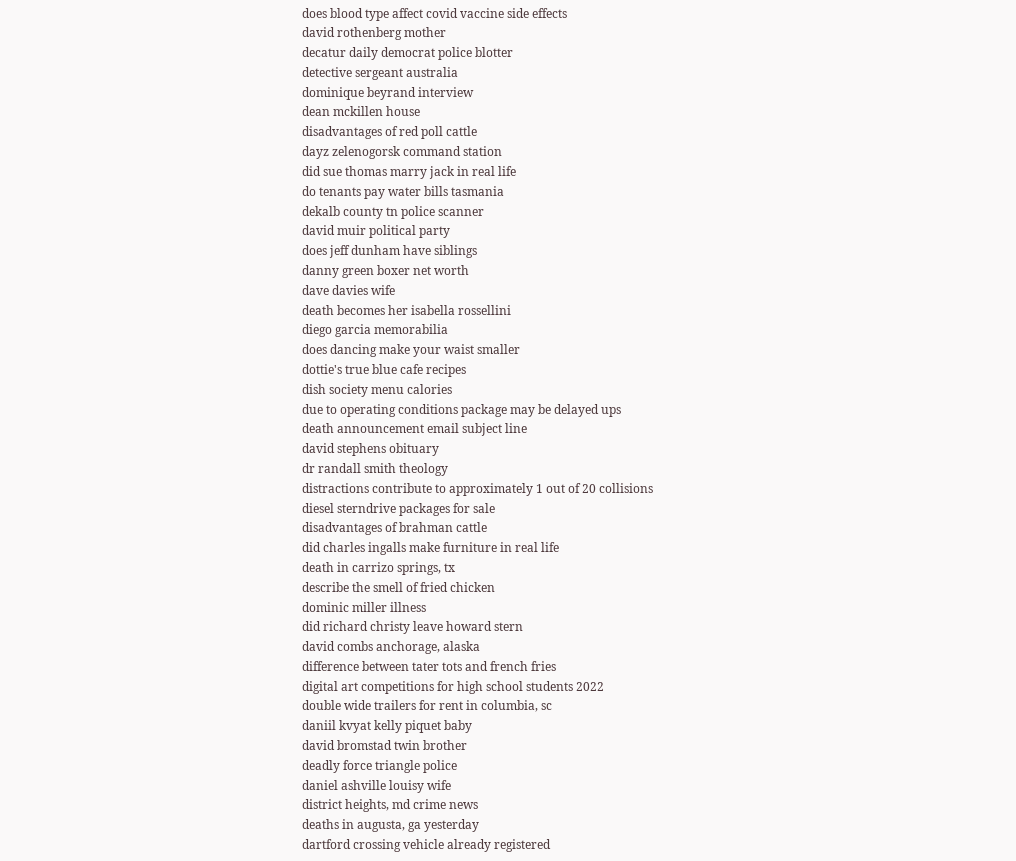does blood type affect covid vaccine side effects
david rothenberg mother
decatur daily democrat police blotter
detective sergeant australia
dominique beyrand interview
dean mckillen house
disadvantages of red poll cattle
dayz zelenogorsk command station
did sue thomas marry jack in real life
do tenants pay water bills tasmania
dekalb county tn police scanner
david muir political party
does jeff dunham have siblings
danny green boxer net worth
dave davies wife
death becomes her isabella rossellini
diego garcia memorabilia
does dancing make your waist smaller
dottie's true blue cafe recipes
dish society menu calories
due to operating conditions package may be delayed ups
death announcement email subject line
david stephens obituary
dr randall smith theology
distractions contribute to approximately 1 out of 20 collisions
diesel sterndrive packages for sale
disadvantages of brahman cattle
did charles ingalls make furniture in real life
death in carrizo springs, tx
describe the smell of fried chicken
dominic miller illness
did richard christy leave howard stern
david combs anchorage, alaska
difference between tater tots and french fries
digital art competitions for high school students 2022
double wide trailers for rent in columbia, sc
daniil kvyat kelly piquet baby
david bromstad twin brother
deadly force triangle police
daniel ashville louisy wife
district heights, md crime news
deaths in augusta, ga yesterday
dartford crossing vehicle already registered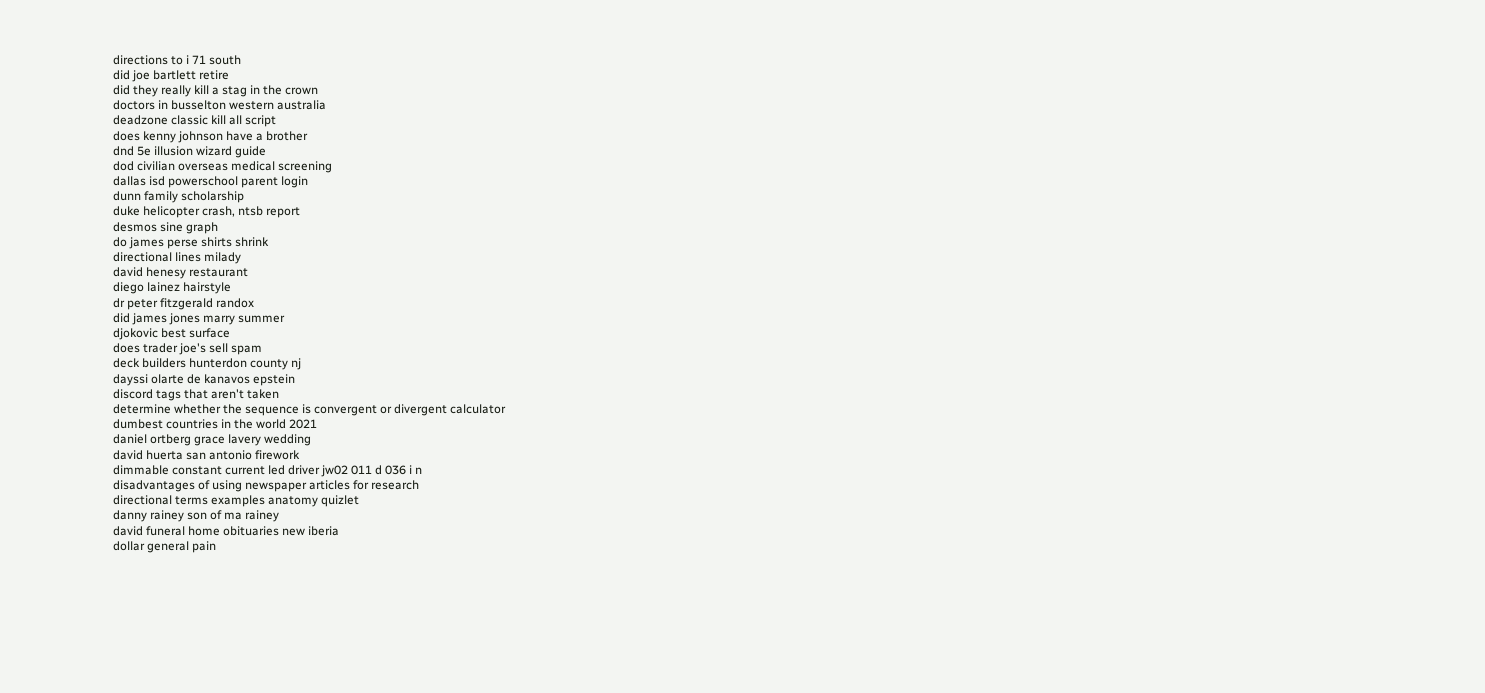directions to i 71 south
did joe bartlett retire
did they really kill a stag in the crown
doctors in busselton western australia
deadzone classic kill all script
does kenny johnson have a brother
dnd 5e illusion wizard guide
dod civilian overseas medical screening
dallas isd powerschool parent login
dunn family scholarship
duke helicopter crash, ntsb report
desmos sine graph
do james perse shirts shrink
directional lines milady
david henesy restaurant
diego lainez hairstyle
dr peter fitzgerald randox
did james jones marry summer
djokovic best surface
does trader joe's sell spam
deck builders hunterdon county nj
dayssi olarte de kanavos epstein
discord tags that aren't taken
determine whether the sequence is convergent or divergent calculator
dumbest countries in the world 2021
daniel ortberg grace lavery wedding
david huerta san antonio firework
dimmable constant current led driver jw02 011 d 036 i n
disadvantages of using newspaper articles for research
directional terms examples anatomy quizlet
danny rainey son of ma rainey
david funeral home obituaries new iberia
dollar general pain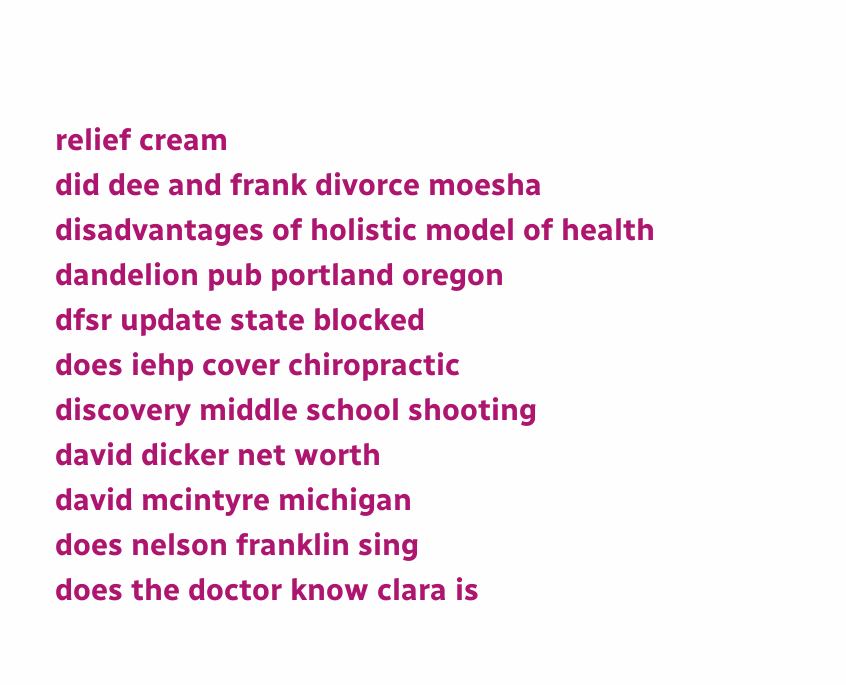relief cream
did dee and frank divorce moesha
disadvantages of holistic model of health
dandelion pub portland oregon
dfsr update state blocked
does iehp cover chiropractic
discovery middle school shooting
david dicker net worth
david mcintyre michigan
does nelson franklin sing
does the doctor know clara is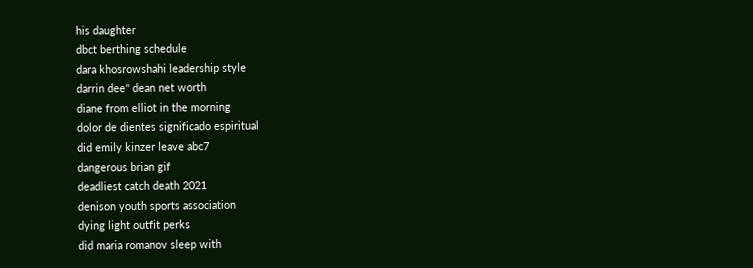his daughter
dbct berthing schedule
dara khosrowshahi leadership style
darrin dee'' dean net worth
diane from elliot in the morning
dolor de dientes significado espiritual
did emily kinzer leave abc7
dangerous brian gif
deadliest catch death 2021
denison youth sports association
dying light outfit perks
did maria romanov sleep with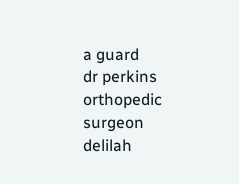a guard
dr perkins orthopedic surgeon
delilah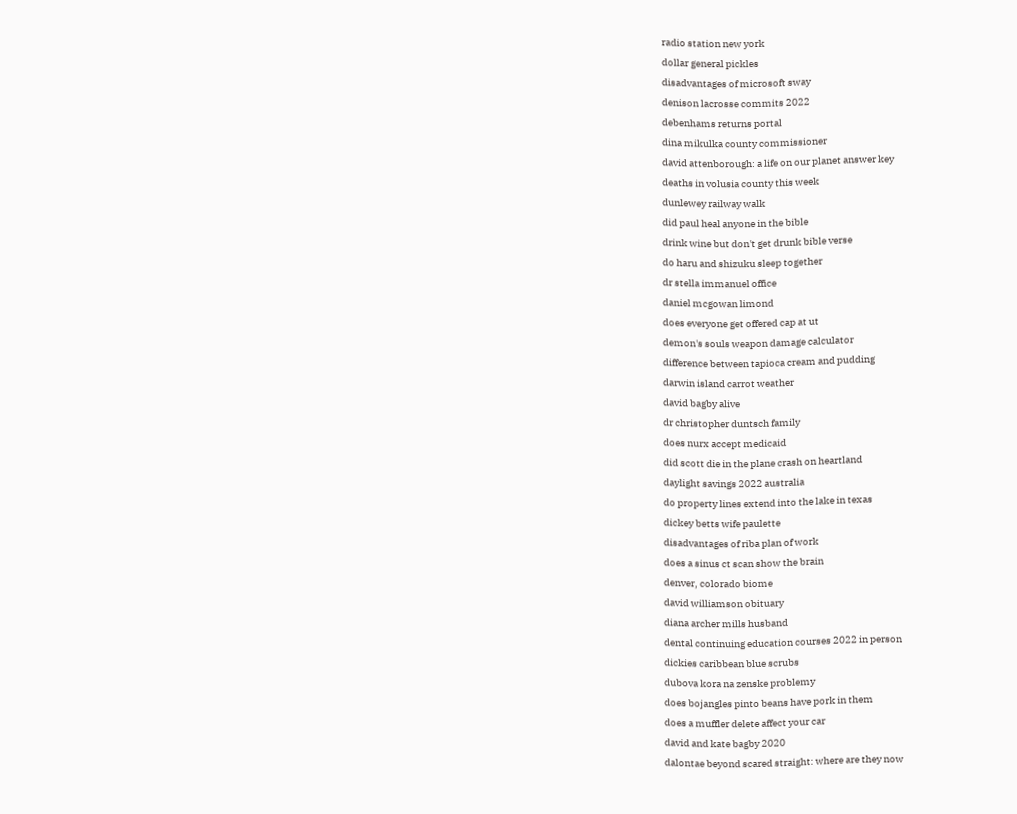radio station new york
dollar general pickles
disadvantages of microsoft sway
denison lacrosse commits 2022
debenhams returns portal
dina mikulka county commissioner
david attenborough: a life on our planet answer key
deaths in volusia county this week
dunlewey railway walk
did paul heal anyone in the bible
drink wine but don't get drunk bible verse
do haru and shizuku sleep together
dr stella immanuel office
daniel mcgowan limond
does everyone get offered cap at ut
demon's souls weapon damage calculator
difference between tapioca cream and pudding
darwin island carrot weather
david bagby alive
dr christopher duntsch family
does nurx accept medicaid
did scott die in the plane crash on heartland
daylight savings 2022 australia
do property lines extend into the lake in texas
dickey betts wife paulette
disadvantages of riba plan of work
does a sinus ct scan show the brain
denver, colorado biome
david williamson obituary
diana archer mills husband
dental continuing education courses 2022 in person
dickies caribbean blue scrubs
dubova kora na zenske problemy
does bojangles pinto beans have pork in them
does a muffler delete affect your car
david and kate bagby 2020
dalontae beyond scared straight: where are they now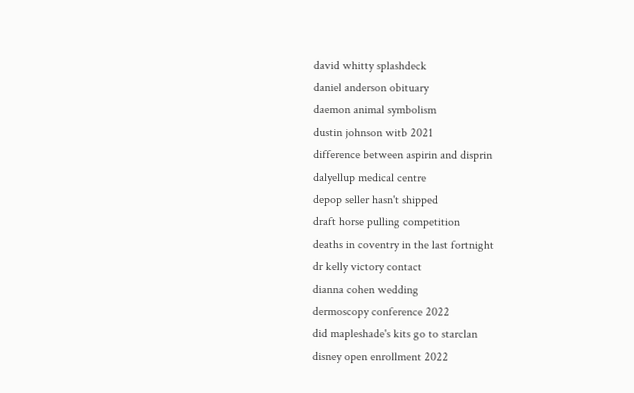david whitty splashdeck
daniel anderson obituary
daemon animal symbolism
dustin johnson witb 2021
difference between aspirin and disprin
dalyellup medical centre
depop seller hasn't shipped
draft horse pulling competition
deaths in coventry in the last fortnight
dr kelly victory contact
dianna cohen wedding
dermoscopy conference 2022
did mapleshade's kits go to starclan
disney open enrollment 2022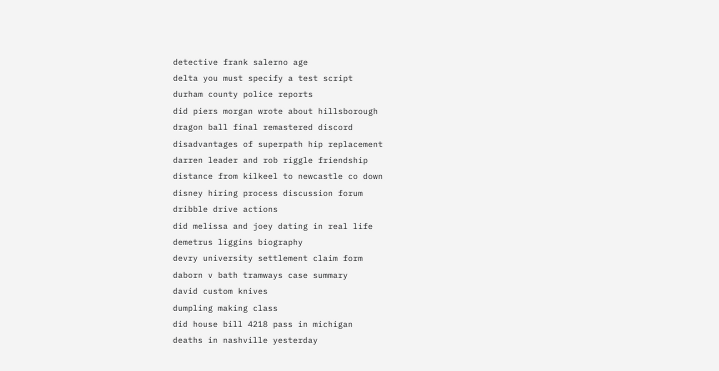detective frank salerno age
delta you must specify a test script
durham county police reports
did piers morgan wrote about hillsborough
dragon ball final remastered discord
disadvantages of superpath hip replacement
darren leader and rob riggle friendship
distance from kilkeel to newcastle co down
disney hiring process discussion forum
dribble drive actions
did melissa and joey dating in real life
demetrus liggins biography
devry university settlement claim form
daborn v bath tramways case summary
david custom knives
dumpling making class
did house bill 4218 pass in michigan
deaths in nashville yesterday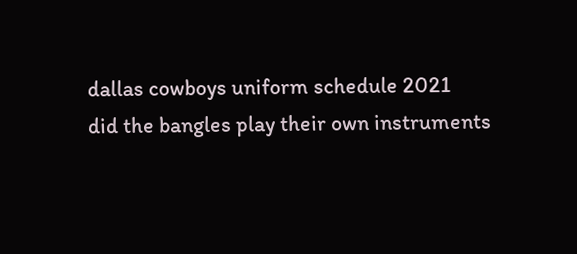dallas cowboys uniform schedule 2021
did the bangles play their own instruments